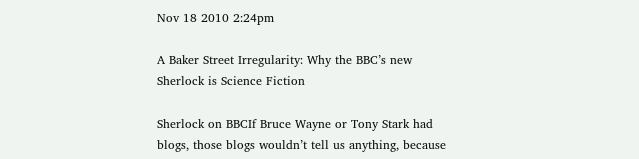Nov 18 2010 2:24pm

A Baker Street Irregularity: Why the BBC’s new Sherlock is Science Fiction

Sherlock on BBCIf Bruce Wayne or Tony Stark had blogs, those blogs wouldn’t tell us anything, because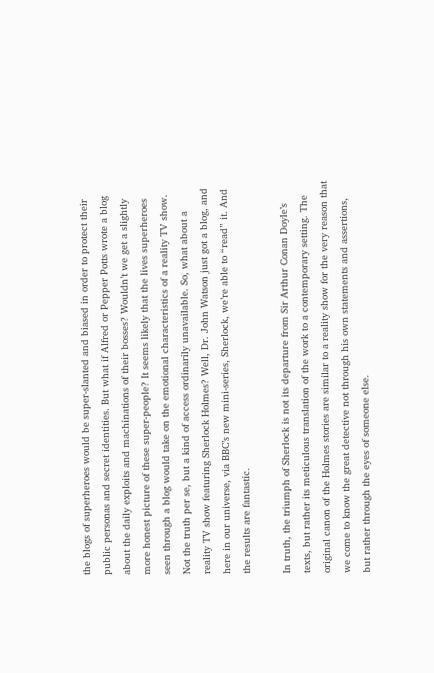the blogs of superheroes would be super-slanted and biased in order to protect their public personas and secret identities. But what if Alfred or Pepper Potts wrote a blog about the daily exploits and machinations of their bosses? Wouldn’t we get a slightly more honest picture of these super-people? It seems likely that the lives superheroes seen through a blog would take on the emotional characteristics of a reality TV show. Not the truth per se, but a kind of access ordinarily unavailable. So, what about a reality TV show featuring Sherlock Holmes? Well, Dr. John Watson just got a blog, and here in our universe, via BBC’s new mini-series, Sherlock, we’re able to “read” it. And the results are fantastic.

In truth, the triumph of Sherlock is not its departure from Sir Arthur Conan Doyle’s texts, but rather its meticulous translation of the work to a contemporary setting. The original canon of the Holmes stories are similar to a reality show for the very reason that we come to know the great detective not through his own statements and assertions, but rather through the eyes of someone else.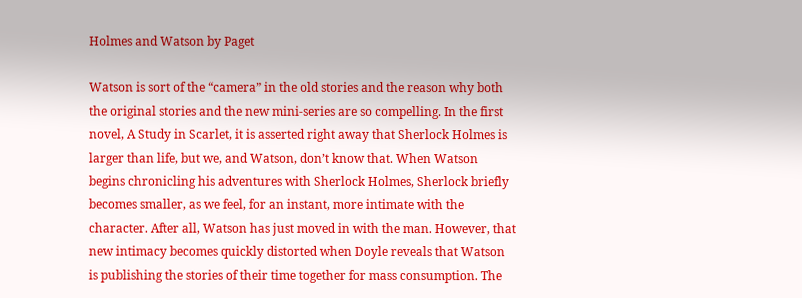Holmes and Watson by Paget

Watson is sort of the “camera” in the old stories and the reason why both the original stories and the new mini-series are so compelling. In the first novel, A Study in Scarlet, it is asserted right away that Sherlock Holmes is larger than life, but we, and Watson, don’t know that. When Watson begins chronicling his adventures with Sherlock Holmes, Sherlock briefly becomes smaller, as we feel, for an instant, more intimate with the character. After all, Watson has just moved in with the man. However, that new intimacy becomes quickly distorted when Doyle reveals that Watson is publishing the stories of their time together for mass consumption. The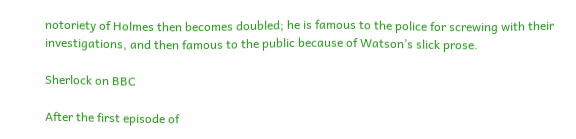notoriety of Holmes then becomes doubled; he is famous to the police for screwing with their investigations, and then famous to the public because of Watson’s slick prose.

Sherlock on BBC

After the first episode of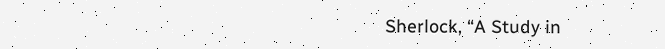Sherlock, “A Study in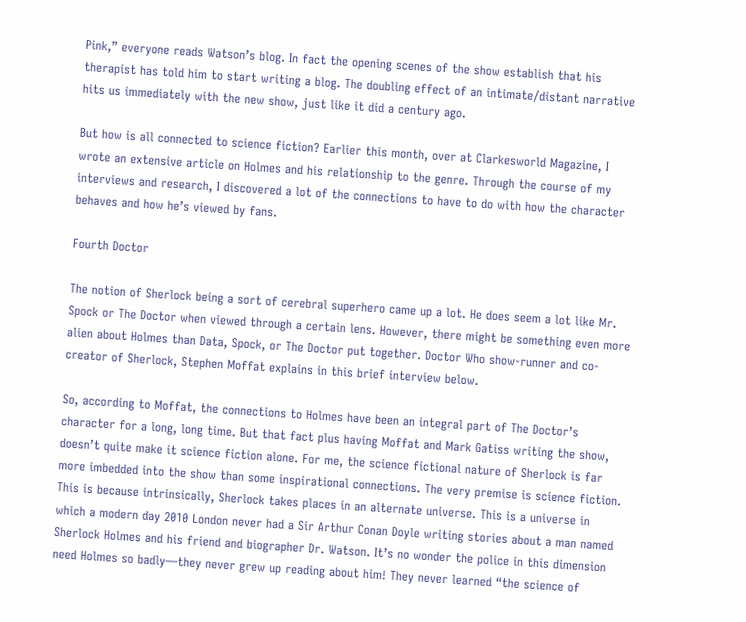Pink,” everyone reads Watson’s blog. In fact the opening scenes of the show establish that his therapist has told him to start writing a blog. The doubling effect of an intimate/distant narrative hits us immediately with the new show, just like it did a century ago.

But how is all connected to science fiction? Earlier this month, over at Clarkesworld Magazine, I wrote an extensive article on Holmes and his relationship to the genre. Through the course of my interviews and research, I discovered a lot of the connections to have to do with how the character behaves and how he’s viewed by fans.

Fourth Doctor

The notion of Sherlock being a sort of cerebral superhero came up a lot. He does seem a lot like Mr. Spock or The Doctor when viewed through a certain lens. However, there might be something even more alien about Holmes than Data, Spock, or The Doctor put together. Doctor Who show-runner and co-creator of Sherlock, Stephen Moffat explains in this brief interview below.

So, according to Moffat, the connections to Holmes have been an integral part of The Doctor’s character for a long, long time. But that fact plus having Moffat and Mark Gatiss writing the show, doesn’t quite make it science fiction alone. For me, the science fictional nature of Sherlock is far more imbedded into the show than some inspirational connections. The very premise is science fiction. This is because intrinsically, Sherlock takes places in an alternate universe. This is a universe in which a modern day 2010 London never had a Sir Arthur Conan Doyle writing stories about a man named Sherlock Holmes and his friend and biographer Dr. Watson. It’s no wonder the police in this dimension need Holmes so badly—they never grew up reading about him! They never learned “the science of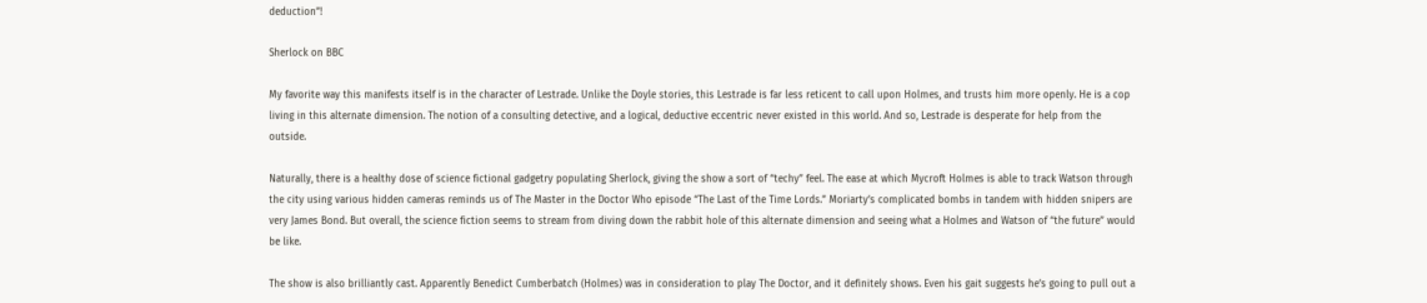deduction”!

Sherlock on BBC

My favorite way this manifests itself is in the character of Lestrade. Unlike the Doyle stories, this Lestrade is far less reticent to call upon Holmes, and trusts him more openly. He is a cop living in this alternate dimension. The notion of a consulting detective, and a logical, deductive eccentric never existed in this world. And so, Lestrade is desperate for help from the outside.

Naturally, there is a healthy dose of science fictional gadgetry populating Sherlock, giving the show a sort of “techy” feel. The ease at which Mycroft Holmes is able to track Watson through the city using various hidden cameras reminds us of The Master in the Doctor Who episode “The Last of the Time Lords.” Moriarty’s complicated bombs in tandem with hidden snipers are very James Bond. But overall, the science fiction seems to stream from diving down the rabbit hole of this alternate dimension and seeing what a Holmes and Watson of “the future” would be like.

The show is also brilliantly cast. Apparently Benedict Cumberbatch (Holmes) was in consideration to play The Doctor, and it definitely shows. Even his gait suggests he’s going to pull out a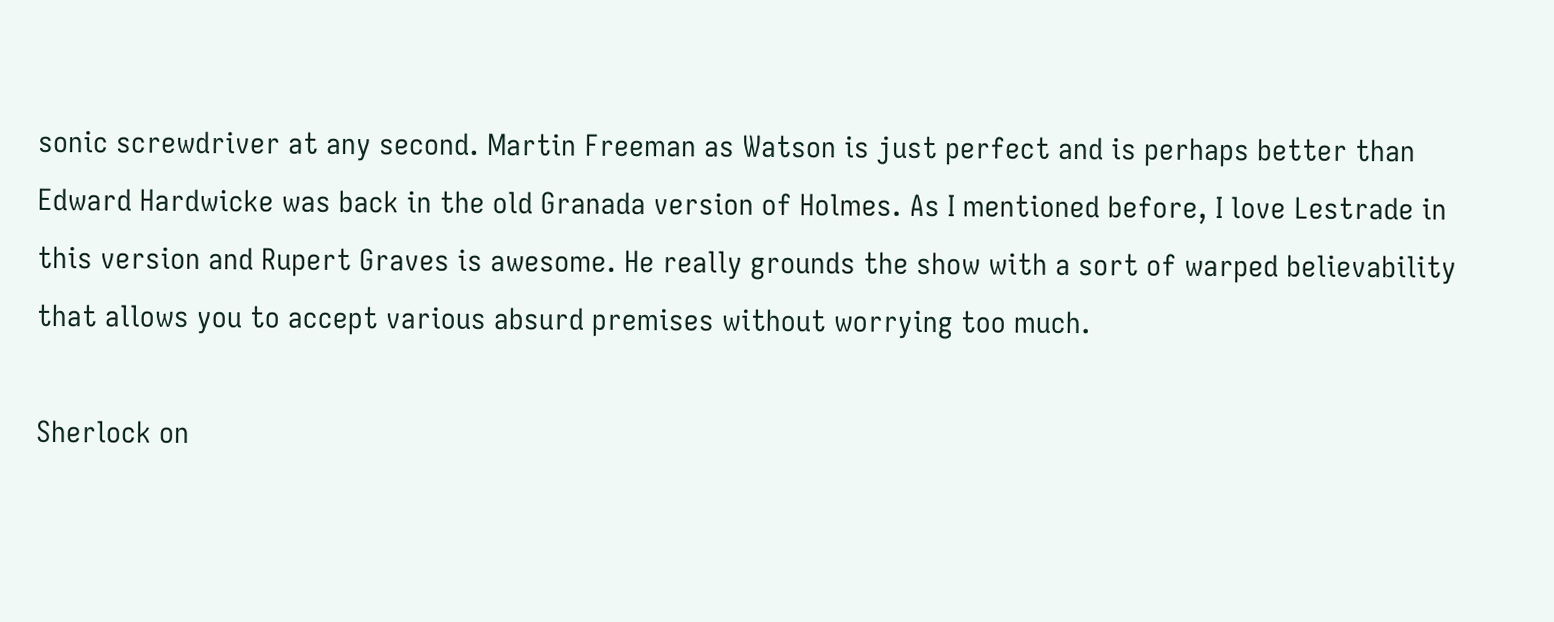sonic screwdriver at any second. Martin Freeman as Watson is just perfect and is perhaps better than Edward Hardwicke was back in the old Granada version of Holmes. As I mentioned before, I love Lestrade in this version and Rupert Graves is awesome. He really grounds the show with a sort of warped believability that allows you to accept various absurd premises without worrying too much.

Sherlock on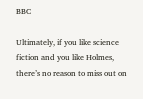BBC

Ultimately, if you like science fiction and you like Holmes, there’s no reason to miss out on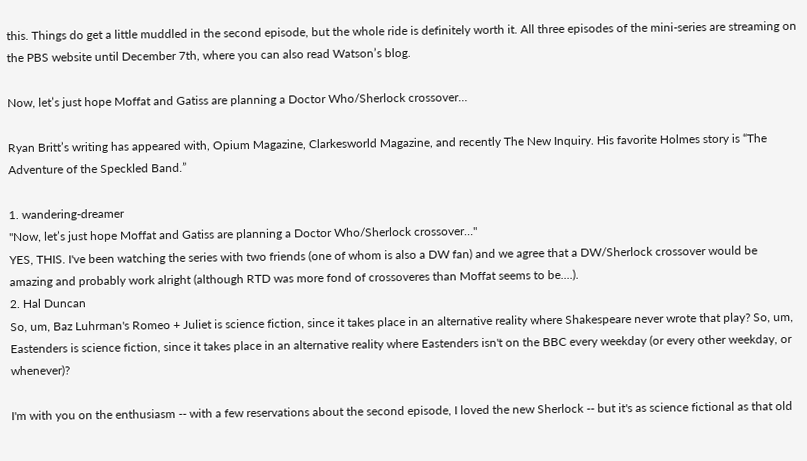this. Things do get a little muddled in the second episode, but the whole ride is definitely worth it. All three episodes of the mini-series are streaming on the PBS website until December 7th, where you can also read Watson’s blog.

Now, let’s just hope Moffat and Gatiss are planning a Doctor Who/Sherlock crossover…

Ryan Britt’s writing has appeared with, Opium Magazine, Clarkesworld Magazine, and recently The New Inquiry. His favorite Holmes story is “The Adventure of the Speckled Band.”

1. wandering-dreamer
"Now, let’s just hope Moffat and Gatiss are planning a Doctor Who/Sherlock crossover…"
YES, THIS. I've been watching the series with two friends (one of whom is also a DW fan) and we agree that a DW/Sherlock crossover would be amazing and probably work alright (although RTD was more fond of crossoveres than Moffat seems to be....).
2. Hal Duncan
So, um, Baz Luhrman's Romeo + Juliet is science fiction, since it takes place in an alternative reality where Shakespeare never wrote that play? So, um, Eastenders is science fiction, since it takes place in an alternative reality where Eastenders isn't on the BBC every weekday (or every other weekday, or whenever)?

I'm with you on the enthusiasm -- with a few reservations about the second episode, I loved the new Sherlock -- but it's as science fictional as that old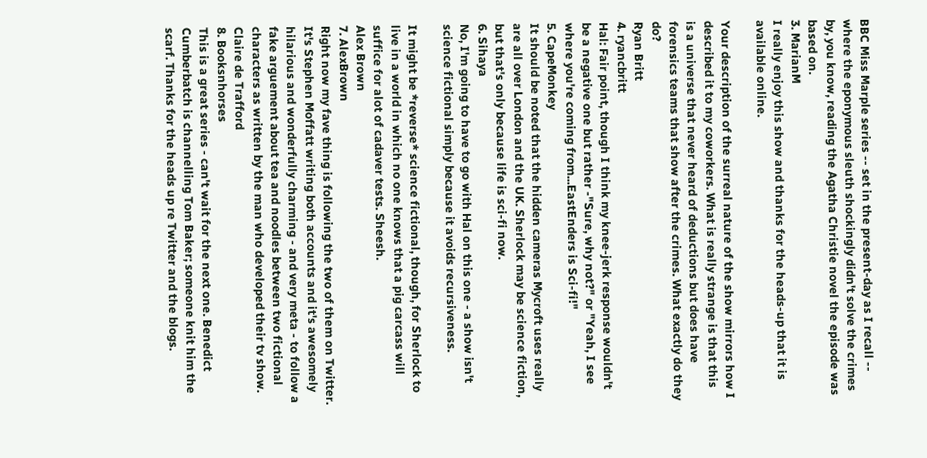BBC Miss Marple series -- set in the present-day as I recall -- where the eponymous sleuth shockingly didn't solve the crimes by, you know, reading the Agatha Christie novel the episode was based on.
3. MarianM
I really enjoy this show and thanks for the heads-up that it is available online.

Your description of the surreal nature of the show mirrors how I described it to my coworkers. What is really strange is that this is a universe that never heard of deductions but does have forensics teams that show after the crimes. What exactly do they do?
Ryan Britt
4. ryancbritt
Hal: Fair point, though I think my knee-jerk response wouldn't be a negative one but rather -"Sure, why not?" or "Yeah, I see where you're coming from...EastEnders is Sci-fi!"
5. CapeMonkey
It should be noted that the hidden cameras Mycroft uses really are all over London and the UK. Sherlock may be science fiction, but that's only because life is sci-fi now.
6. Sihaya
No, I'm going to have to go with Hal on this one - a show isn't science fictional simply because it avoids recursiveness.

It might be *reverse* science fictional, though, for Sherlock to live in a world in which no one knows that a pig carcass will suffice for alot of cadaver tests. Sheesh.
Alex Brown
7. AlexBrown
Right now my fave thing is following the two of them on Twitter. It's Stephen Moffatt writing both accounts and it's awesomely hilarious and wonderfully charming - and very meta - to follow a fake arguement about tea and noodles between two fictional characters as written by the man who developed their tv show.
Claire de Trafford
8. Booksnhorses
This is a great series - can't wait for the next one. Benedict Cumberbatch is channelling Tom Baker; someone knit him the scarf. Thanks for the heads up re Twitter and the blogs.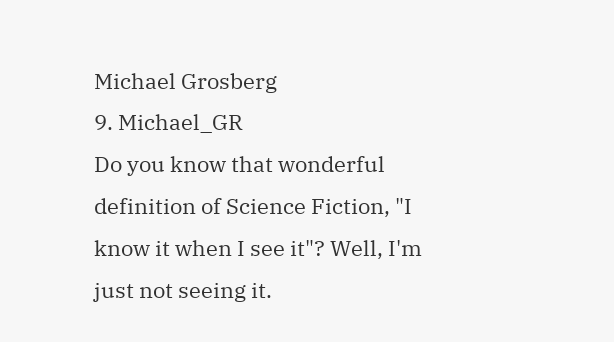Michael Grosberg
9. Michael_GR
Do you know that wonderful definition of Science Fiction, "I know it when I see it"? Well, I'm just not seeing it.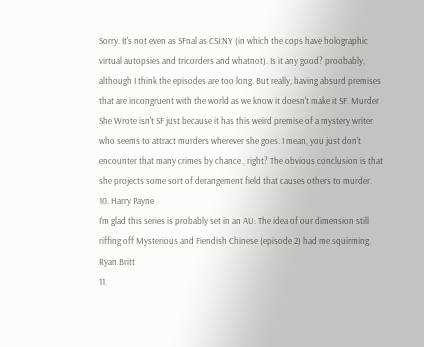Sorry. It's not even as SFnal as CSI:NY (in which the cops have holographic virtual autopsies and tricorders and whatnot). Is it any good? proobably, although I think the episodes are too long. But really, having absurd premises that are incongruent with the world as we know it doesn't make it SF. Murder She Wrote isn't SF just because it has this weird premise of a mystery writer who seems to attract murders wherever she goes. I mean, you just don't encounter that many crimes by chance , right? The obvious conclusion is that she projects some sort of derangement field that causes others to murder.
10. Harry Payne
I'm glad this series is probably set in an AU. The idea of our dimension still riffing off Mysterious and Fiendish Chinese (episode 2) had me squirming.
Ryan Britt
11.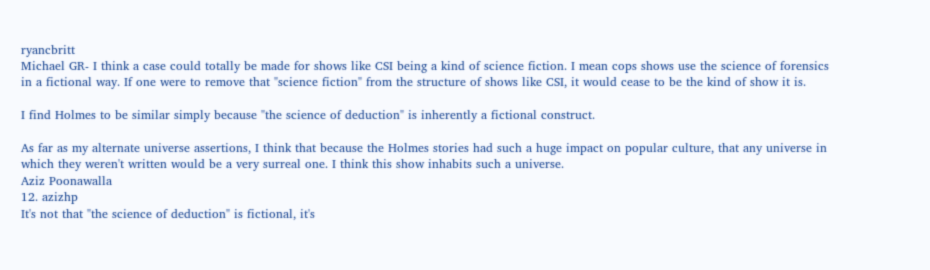ryancbritt
Michael GR- I think a case could totally be made for shows like CSI being a kind of science fiction. I mean cops shows use the science of forensics in a fictional way. If one were to remove that "science fiction" from the structure of shows like CSI, it would cease to be the kind of show it is.

I find Holmes to be similar simply because "the science of deduction" is inherently a fictional construct.

As far as my alternate universe assertions, I think that because the Holmes stories had such a huge impact on popular culture, that any universe in which they weren't written would be a very surreal one. I think this show inhabits such a universe.
Aziz Poonawalla
12. azizhp
It's not that "the science of deduction" is fictional, it's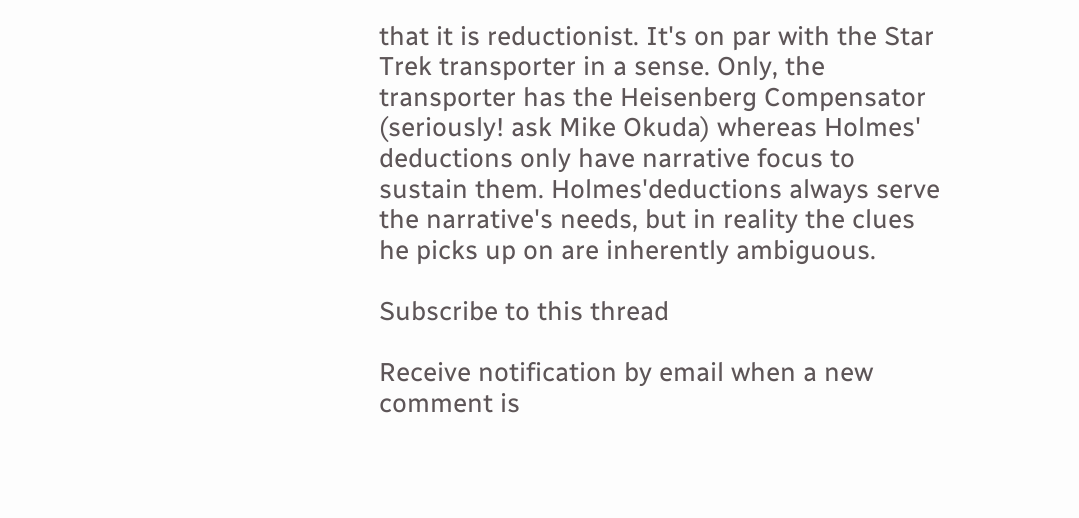that it is reductionist. It's on par with the Star Trek transporter in a sense. Only, the transporter has the Heisenberg Compensator (seriously! ask Mike Okuda) whereas Holmes' deductions only have narrative focus to sustain them. Holmes'deductions always serve the narrative's needs, but in reality the clues he picks up on are inherently ambiguous.

Subscribe to this thread

Receive notification by email when a new comment is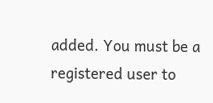added. You must be a registered user to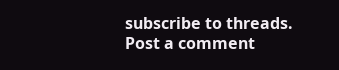subscribe to threads.
Post a comment